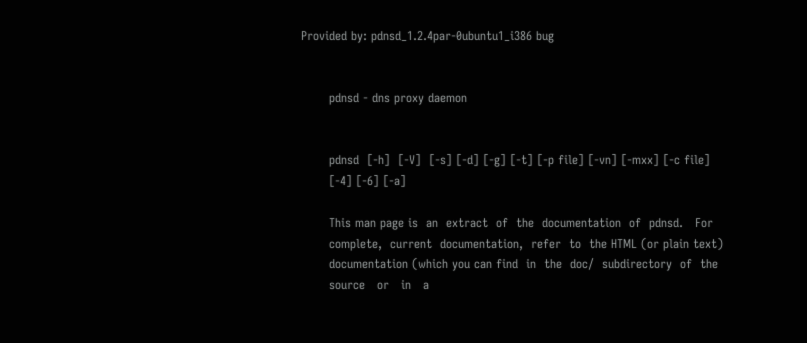Provided by: pdnsd_1.2.4par-0ubuntu1_i386 bug


       pdnsd - dns proxy daemon


       pdnsd  [-h]  [-V]  [-s] [-d] [-g] [-t] [-p file] [-vn] [-mxx] [-c file]
       [-4] [-6] [-a]

       This man page is  an  extract  of  the  documentation  of  pdnsd.   For
       complete,  current  documentation,  refer  to  the HTML (or plain text)
       documentation (which you can find  in  the  doc/  subdirectory  of  the
       source   or   in   a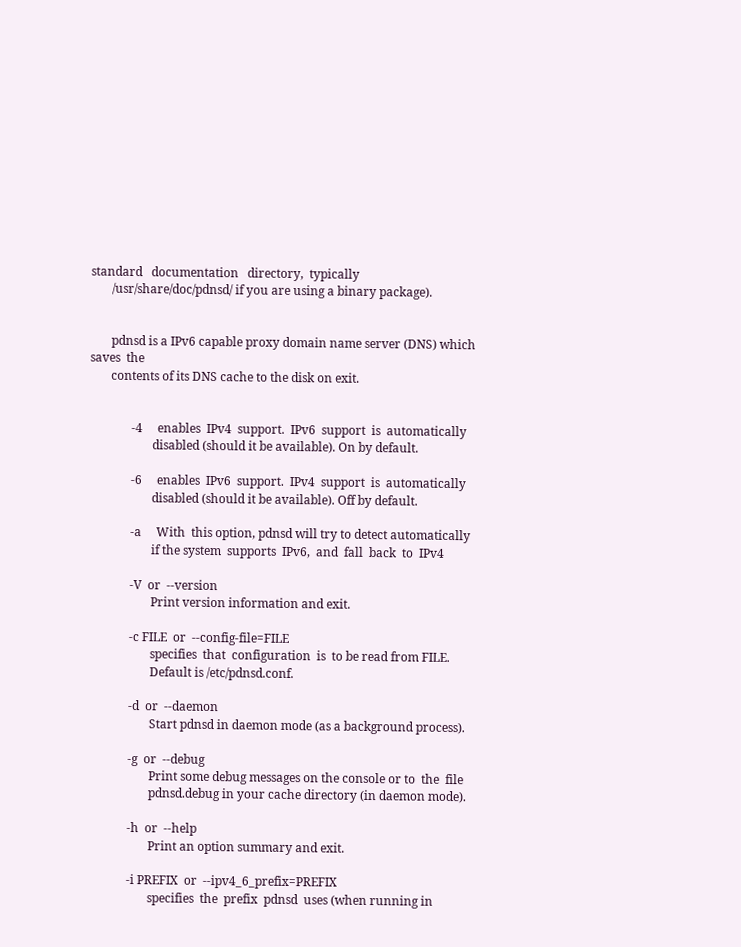standard   documentation   directory,  typically
       /usr/share/doc/pdnsd/ if you are using a binary package).


       pdnsd is a IPv6 capable proxy domain name server (DNS) which saves  the
       contents of its DNS cache to the disk on exit.


              -4     enables  IPv4  support.  IPv6  support  is  automatically
                     disabled (should it be available). On by default.

              -6     enables  IPv6  support.  IPv4  support  is  automatically
                     disabled (should it be available). Off by default.

              -a     With  this option, pdnsd will try to detect automatically
                     if the system  supports  IPv6,  and  fall  back  to  IPv4

              -V  or  --version
                     Print version information and exit.

              -c FILE  or  --config-file=FILE
                     specifies  that  configuration  is  to be read from FILE.
                     Default is /etc/pdnsd.conf.

              -d  or  --daemon
                     Start pdnsd in daemon mode (as a background process).

              -g  or  --debug
                     Print some debug messages on the console or to  the  file
                     pdnsd.debug in your cache directory (in daemon mode).

              -h  or  --help
                     Print an option summary and exit.

              -i PREFIX  or  --ipv4_6_prefix=PREFIX
                     specifies  the  prefix  pdnsd  uses (when running in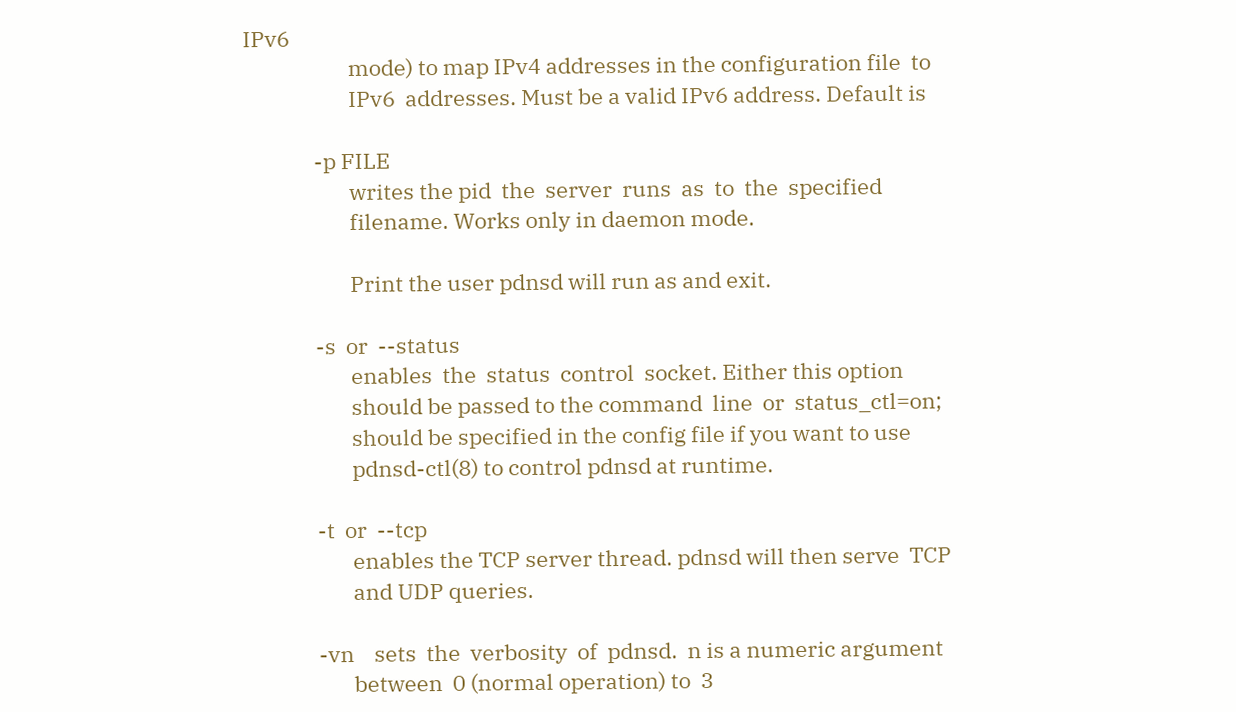IPv6
                     mode) to map IPv4 addresses in the configuration file  to
                     IPv6  addresses. Must be a valid IPv6 address. Default is

              -p FILE
                     writes the pid  the  server  runs  as  to  the  specified
                     filename. Works only in daemon mode.

                     Print the user pdnsd will run as and exit.

              -s  or  --status
                     enables  the  status  control  socket. Either this option
                     should be passed to the command  line  or  status_ctl=on;
                     should be specified in the config file if you want to use
                     pdnsd-ctl(8) to control pdnsd at runtime.

              -t  or  --tcp
                     enables the TCP server thread. pdnsd will then serve  TCP
                     and UDP queries.

              -vn    sets  the  verbosity  of  pdnsd.  n is a numeric argument
                     between  0 (normal operation) to  3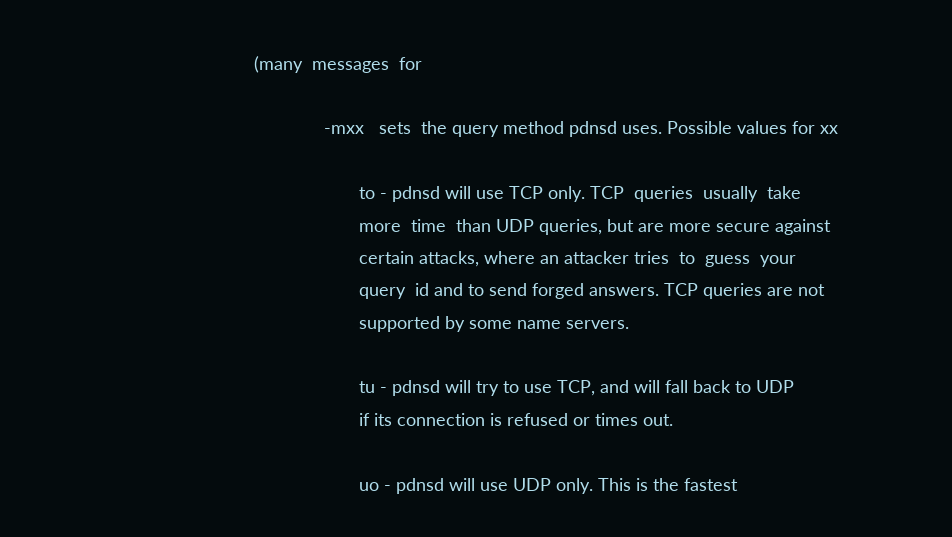(many  messages  for

              -mxx   sets  the query method pdnsd uses. Possible values for xx

                     to - pdnsd will use TCP only. TCP  queries  usually  take
                     more  time  than UDP queries, but are more secure against
                     certain attacks, where an attacker tries  to  guess  your
                     query  id and to send forged answers. TCP queries are not
                     supported by some name servers.

                     tu - pdnsd will try to use TCP, and will fall back to UDP
                     if its connection is refused or times out.

                     uo - pdnsd will use UDP only. This is the fastest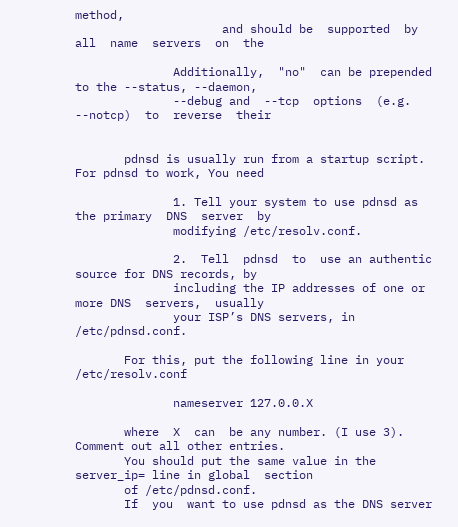method,
                     and should be  supported  by  all  name  servers  on  the

              Additionally,  "no"  can be prepended to the --status, --daemon,
              --debug and  --tcp  options  (e.g.  --notcp)  to  reverse  their


       pdnsd is usually run from a startup script. For pdnsd to work, You need

              1. Tell your system to use pdnsd as the primary  DNS  server  by
              modifying /etc/resolv.conf.

              2.  Tell  pdnsd  to  use an authentic source for DNS records, by
              including the IP addresses of one or more DNS  servers,  usually
              your ISP’s DNS servers, in /etc/pdnsd.conf.

       For this, put the following line in your /etc/resolv.conf

              nameserver 127.0.0.X

       where  X  can  be any number. (I use 3). Comment out all other entries.
       You should put the same value in the server_ip= line in global  section
       of /etc/pdnsd.conf.
       If  you  want to use pdnsd as the DNS server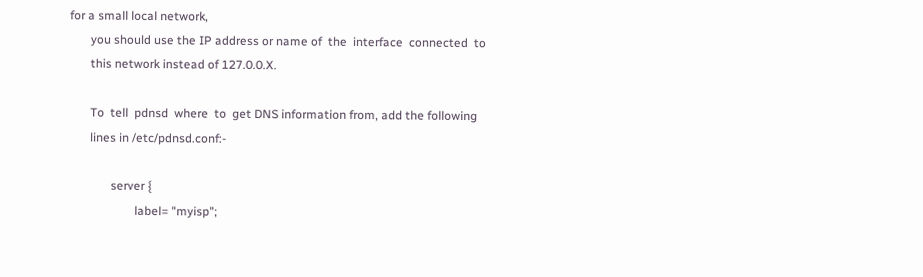for a small local network,
       you should use the IP address or name of  the  interface  connected  to
       this network instead of 127.0.0.X.

       To  tell  pdnsd  where  to  get DNS information from, add the following
       lines in /etc/pdnsd.conf:-

              server {
                      label= "myisp";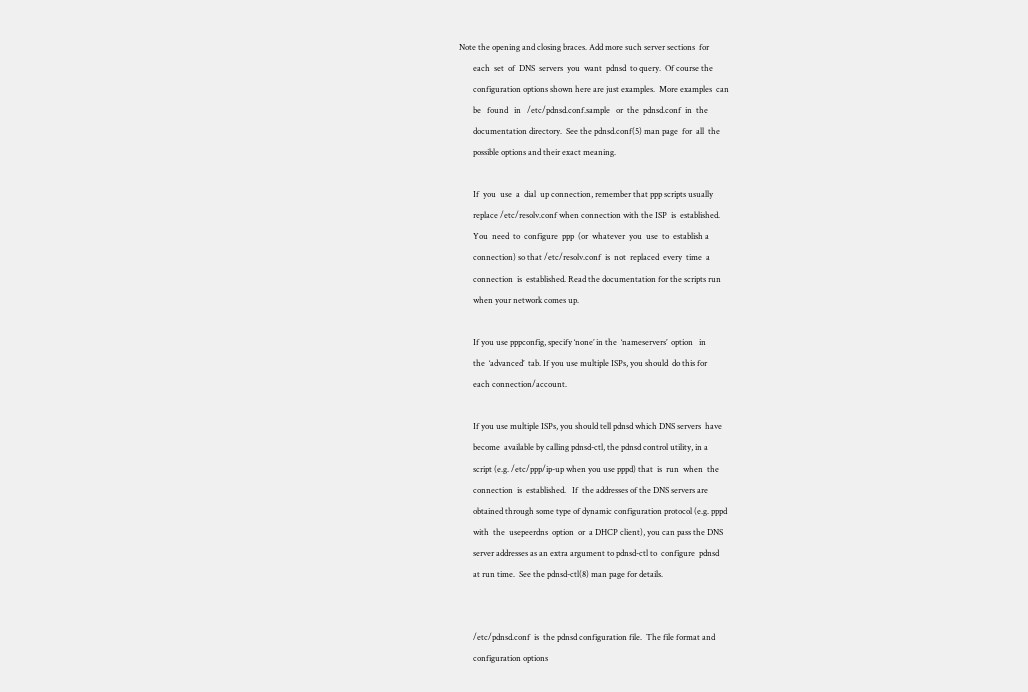Note the opening and closing braces. Add more such server sections  for
       each  set  of  DNS  servers  you  want  pdnsd  to query.  Of course the
       configuration options shown here are just examples.  More examples  can
       be   found   in   /etc/pdnsd.conf.sample   or  the  pdnsd.conf  in  the
       documentation directory.  See the pdnsd.conf(5) man page  for  all  the
       possible options and their exact meaning.

       If  you  use  a  dial  up connection, remember that ppp scripts usually
       replace /etc/resolv.conf when connection with the ISP  is  established.
       You  need  to  configure  ppp  (or  whatever  you  use  to  establish a
       connection) so that /etc/resolv.conf  is  not  replaced  every  time  a
       connection  is  established. Read the documentation for the scripts run
       when your network comes up.

       If you use pppconfig, specify ‘none’ in the  ‘nameservers’  option   in
       the  ‘advanced’  tab. If you use multiple ISPs, you should  do this for
       each connection/account.

       If you use multiple ISPs, you should tell pdnsd which DNS servers  have
       become  available by calling pdnsd-ctl, the pdnsd control utility, in a
       script (e.g. /etc/ppp/ip-up when you use pppd) that  is  run  when  the
       connection  is  established.   If  the addresses of the DNS servers are
       obtained through some type of dynamic configuration protocol (e.g. pppd
       with  the  usepeerdns  option  or  a DHCP client), you can pass the DNS
       server addresses as an extra argument to pdnsd-ctl to  configure  pdnsd
       at run time.  See the pdnsd-ctl(8) man page for details.


       /etc/pdnsd.conf  is  the pdnsd configuration file.  The file format and
       configuration options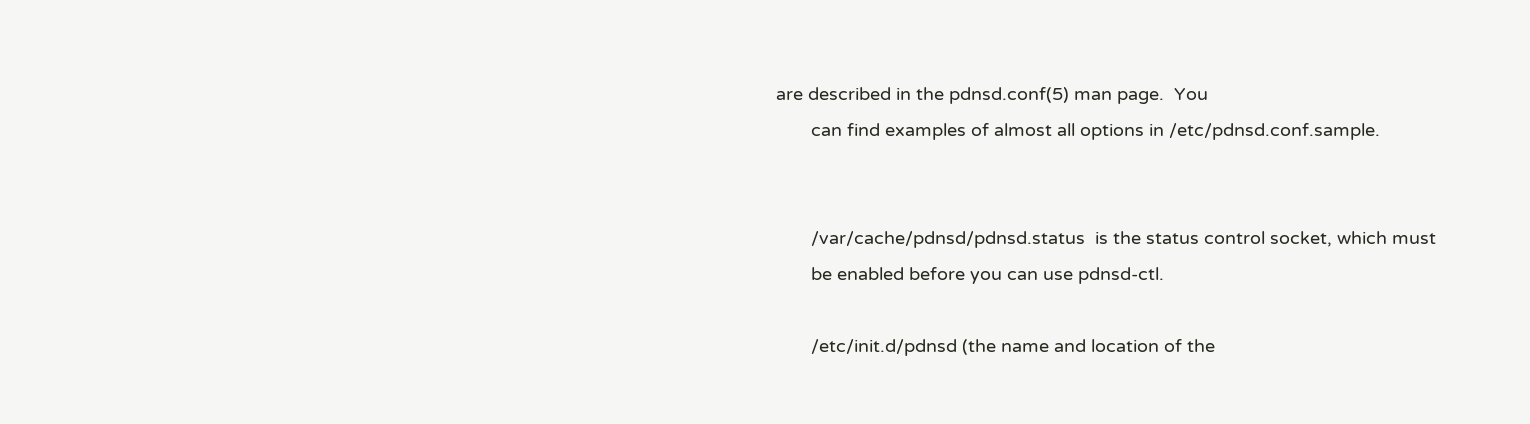are described in the pdnsd.conf(5) man page.  You
       can find examples of almost all options in /etc/pdnsd.conf.sample.


       /var/cache/pdnsd/pdnsd.status  is the status control socket, which must
       be enabled before you can use pdnsd-ctl.

       /etc/init.d/pdnsd (the name and location of the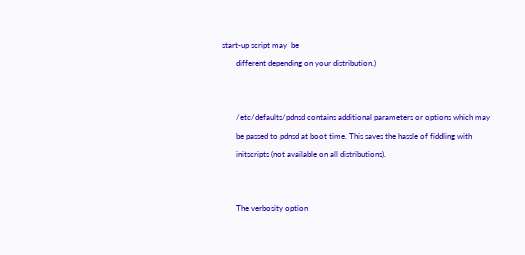start-up script may  be
       different depending on your distribution.)


       /etc/defaults/pdnsd contains additional parameters or options which may
       be passed to pdnsd at boot time. This saves the hassle of fiddling with
       initscripts (not available on all distributions).


       The verbosity option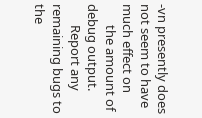-vn presently does not seem to have much effect on
       the amount of debug output.
       Report any remaining bugs to the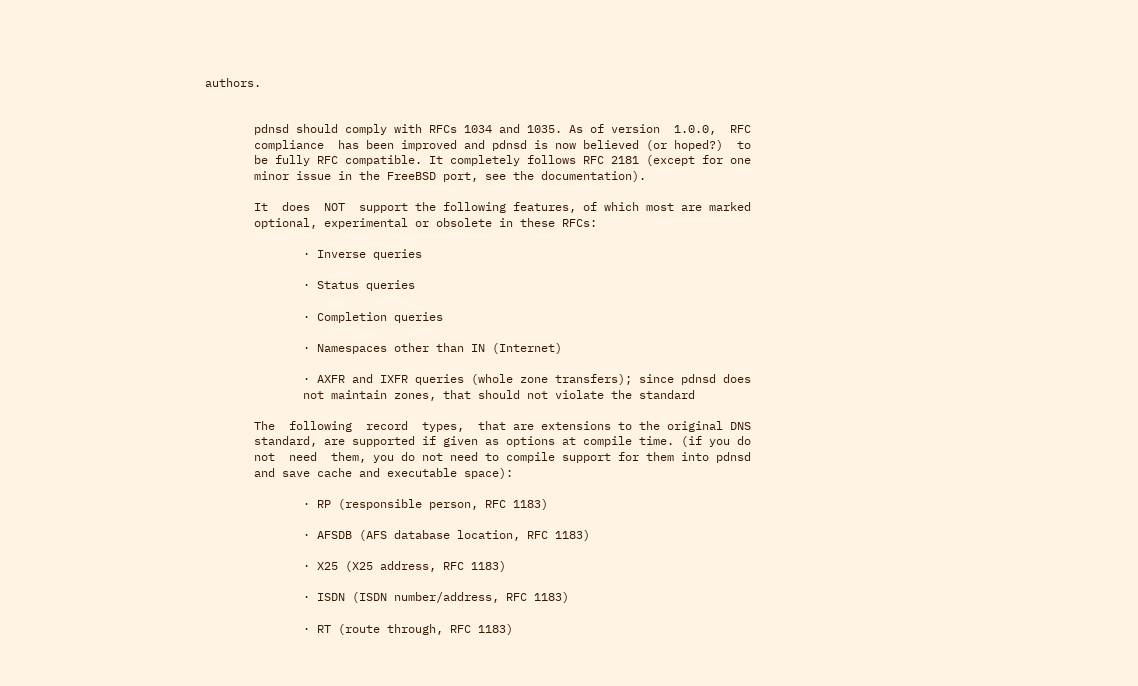authors.


       pdnsd should comply with RFCs 1034 and 1035. As of version  1.0.0,  RFC
       compliance  has been improved and pdnsd is now believed (or hoped?)  to
       be fully RFC compatible. It completely follows RFC 2181 (except for one
       minor issue in the FreeBSD port, see the documentation).

       It  does  NOT  support the following features, of which most are marked
       optional, experimental or obsolete in these RFCs:

              · Inverse queries

              · Status queries

              · Completion queries

              · Namespaces other than IN (Internet)

              · AXFR and IXFR queries (whole zone transfers); since pdnsd does
              not maintain zones, that should not violate the standard

       The  following  record  types,  that are extensions to the original DNS
       standard, are supported if given as options at compile time. (if you do
       not  need  them, you do not need to compile support for them into pdnsd
       and save cache and executable space):

              · RP (responsible person, RFC 1183)

              · AFSDB (AFS database location, RFC 1183)

              · X25 (X25 address, RFC 1183)

              · ISDN (ISDN number/address, RFC 1183)

              · RT (route through, RFC 1183)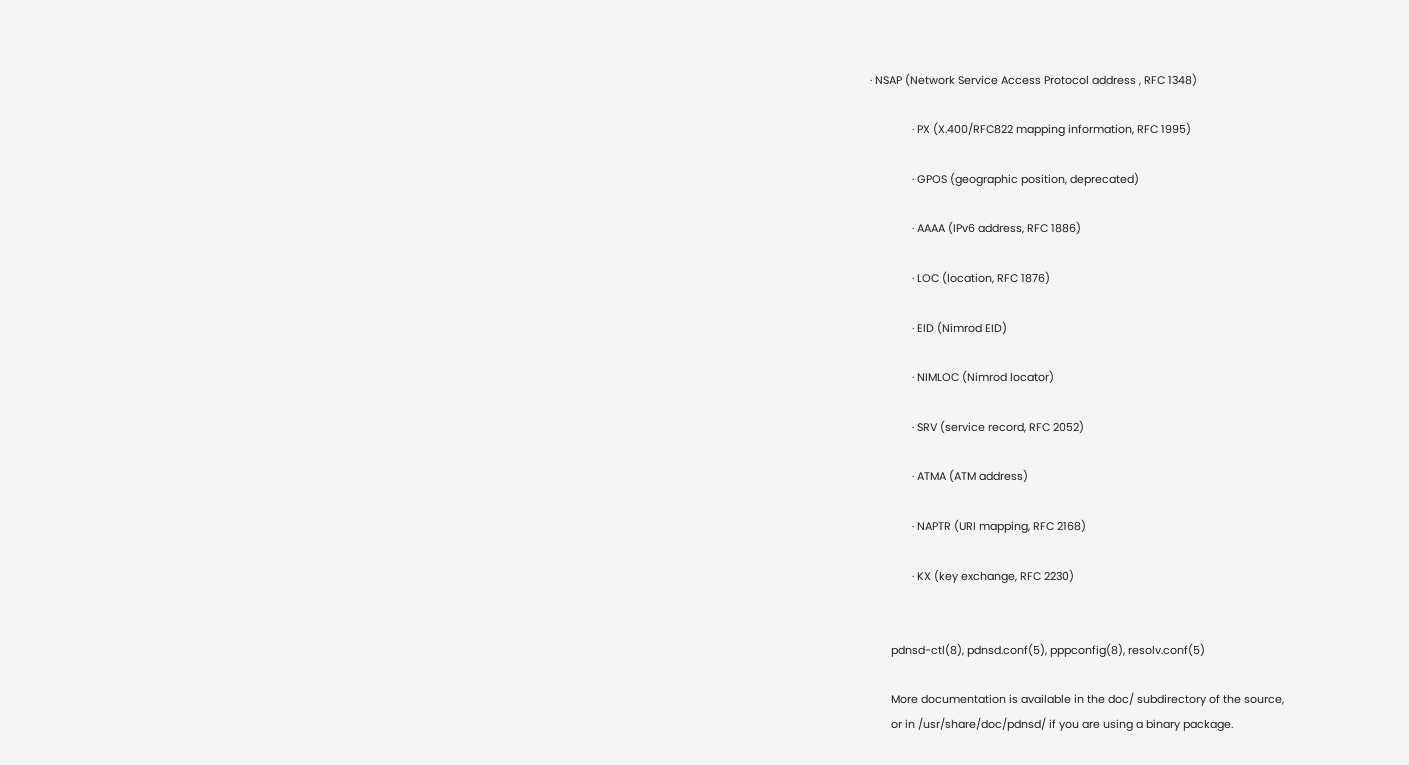· NSAP (Network Service Access Protocol address , RFC 1348)

              · PX (X.400/RFC822 mapping information, RFC 1995)

              · GPOS (geographic position, deprecated)

              · AAAA (IPv6 address, RFC 1886)

              · LOC (location, RFC 1876)

              · EID (Nimrod EID)

              · NIMLOC (Nimrod locator)

              · SRV (service record, RFC 2052)

              · ATMA (ATM address)

              · NAPTR (URI mapping, RFC 2168)

              · KX (key exchange, RFC 2230)


       pdnsd-ctl(8), pdnsd.conf(5), pppconfig(8), resolv.conf(5)

       More documentation is available in the doc/ subdirectory of the source,
       or in /usr/share/doc/pdnsd/ if you are using a binary package.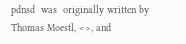pdnsd  was  originally written by Thomas Moestl, <>, and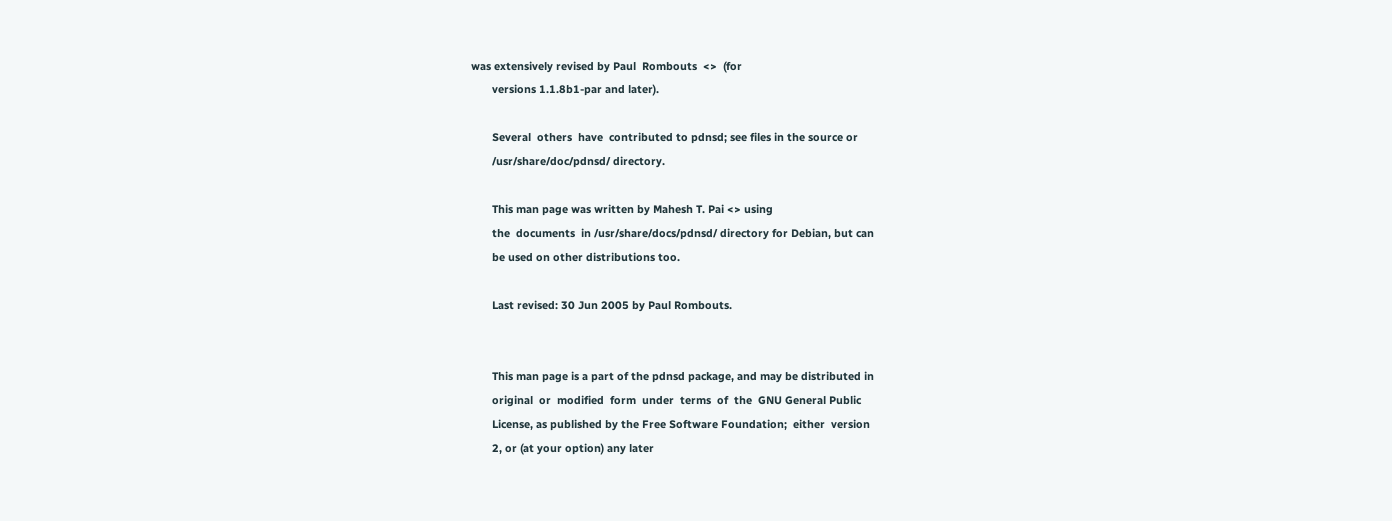was extensively revised by Paul  Rombouts  <>  (for
       versions 1.1.8b1-par and later).

       Several  others  have  contributed to pdnsd; see files in the source or
       /usr/share/doc/pdnsd/ directory.

       This man page was written by Mahesh T. Pai <> using
       the  documents  in /usr/share/docs/pdnsd/ directory for Debian, but can
       be used on other distributions too.

       Last revised: 30 Jun 2005 by Paul Rombouts.


       This man page is a part of the pdnsd package, and may be distributed in
       original  or  modified  form  under  terms  of  the  GNU General Public
       License, as published by the Free Software Foundation;  either  version
       2, or (at your option) any later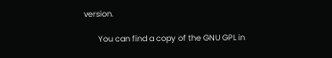version.

       You can find a copy of the GNU GPL in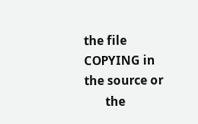the file COPYING in the source or
       the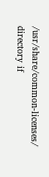/usr/share/common-licenses/ directory if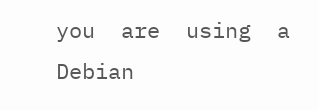you  are  using  a  Debian